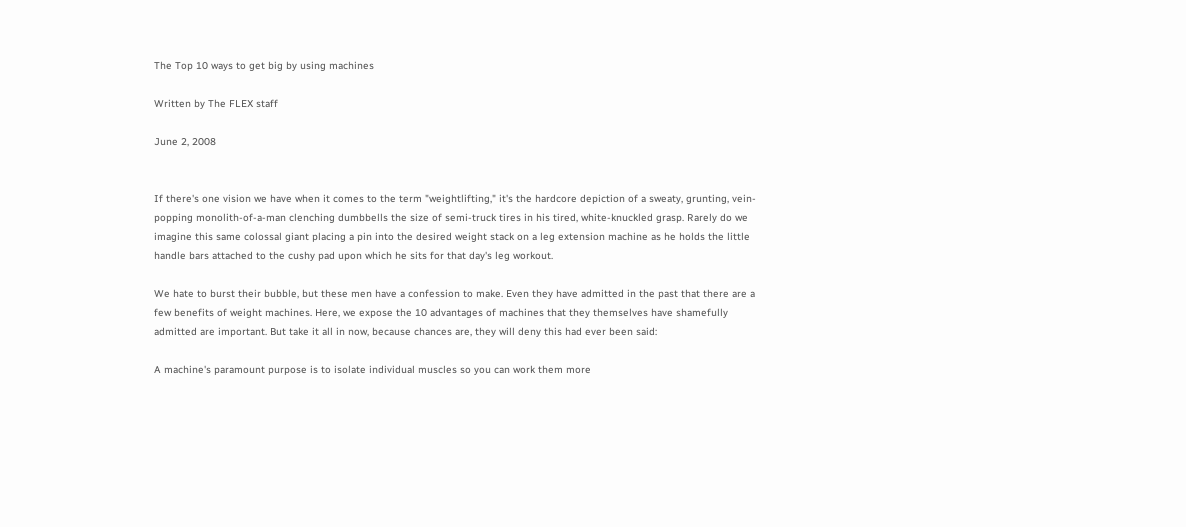The Top 10 ways to get big by using machines

Written by The FLEX staff

June 2, 2008


If there's one vision we have when it comes to the term "weightlifting," it's the hardcore depiction of a sweaty, grunting, vein-popping monolith-of-a-man clenching dumbbells the size of semi-truck tires in his tired, white-knuckled grasp. Rarely do we imagine this same colossal giant placing a pin into the desired weight stack on a leg extension machine as he holds the little handle bars attached to the cushy pad upon which he sits for that day's leg workout.

We hate to burst their bubble, but these men have a confession to make. Even they have admitted in the past that there are a few benefits of weight machines. Here, we expose the 10 advantages of machines that they themselves have shamefully admitted are important. But take it all in now, because chances are, they will deny this had ever been said:

A machine's paramount purpose is to isolate individual muscles so you can work them more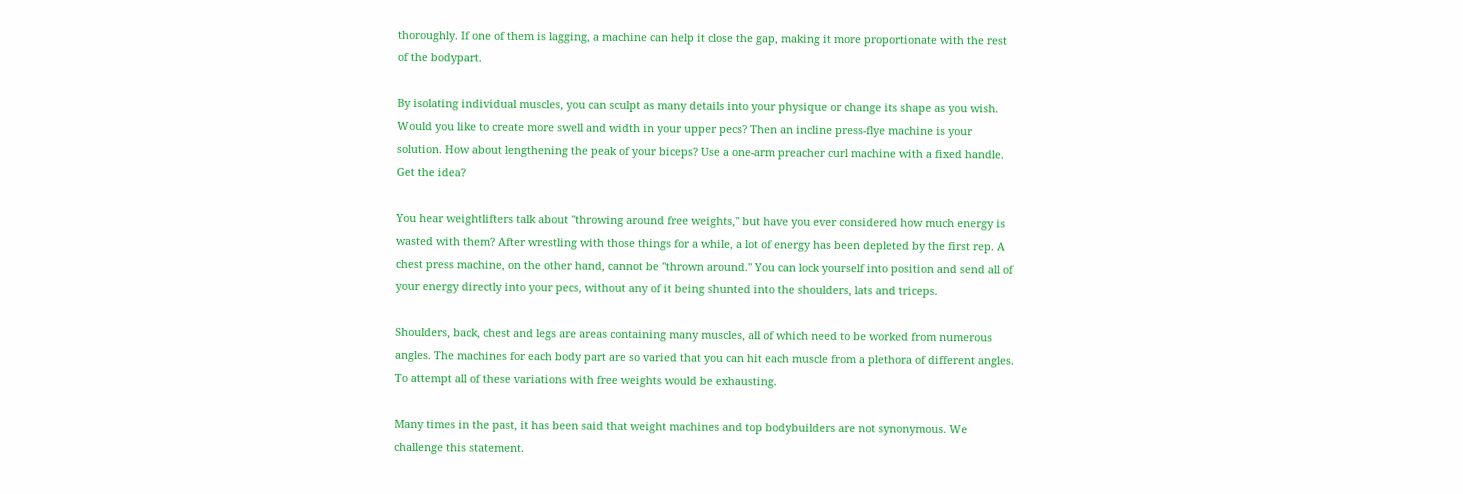thoroughly. If one of them is lagging, a machine can help it close the gap, making it more proportionate with the rest of the bodypart.

By isolating individual muscles, you can sculpt as many details into your physique or change its shape as you wish. Would you like to create more swell and width in your upper pecs? Then an incline press-flye machine is your solution. How about lengthening the peak of your biceps? Use a one-arm preacher curl machine with a fixed handle. Get the idea?

You hear weightlifters talk about "throwing around free weights," but have you ever considered how much energy is wasted with them? After wrestling with those things for a while, a lot of energy has been depleted by the first rep. A chest press machine, on the other hand, cannot be "thrown around." You can lock yourself into position and send all of your energy directly into your pecs, without any of it being shunted into the shoulders, lats and triceps.

Shoulders, back, chest and legs are areas containing many muscles, all of which need to be worked from numerous angles. The machines for each body part are so varied that you can hit each muscle from a plethora of different angles. To attempt all of these variations with free weights would be exhausting.

Many times in the past, it has been said that weight machines and top bodybuilders are not synonymous. We challenge this statement.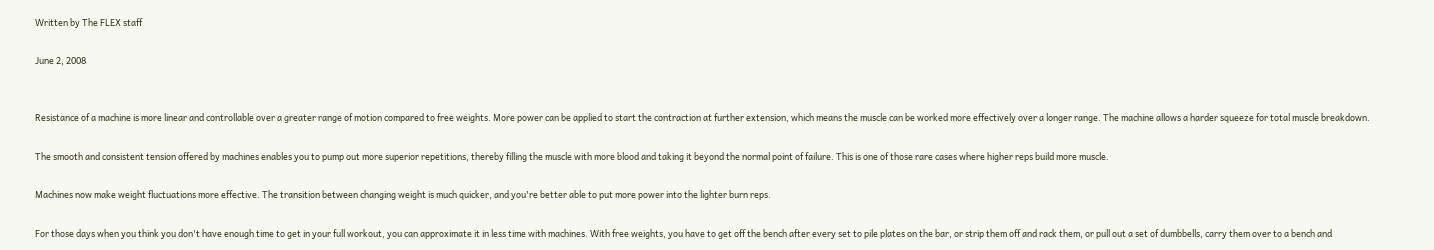Written by The FLEX staff

June 2, 2008


Resistance of a machine is more linear and controllable over a greater range of motion compared to free weights. More power can be applied to start the contraction at further extension, which means the muscle can be worked more effectively over a longer range. The machine allows a harder squeeze for total muscle breakdown.

The smooth and consistent tension offered by machines enables you to pump out more superior repetitions, thereby filling the muscle with more blood and taking it beyond the normal point of failure. This is one of those rare cases where higher reps build more muscle.

Machines now make weight fluctuations more effective. The transition between changing weight is much quicker, and you're better able to put more power into the lighter burn reps.

For those days when you think you don't have enough time to get in your full workout, you can approximate it in less time with machines. With free weights, you have to get off the bench after every set to pile plates on the bar, or strip them off and rack them, or pull out a set of dumbbells, carry them over to a bench and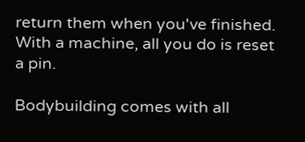return them when you've finished. With a machine, all you do is reset a pin.

Bodybuilding comes with all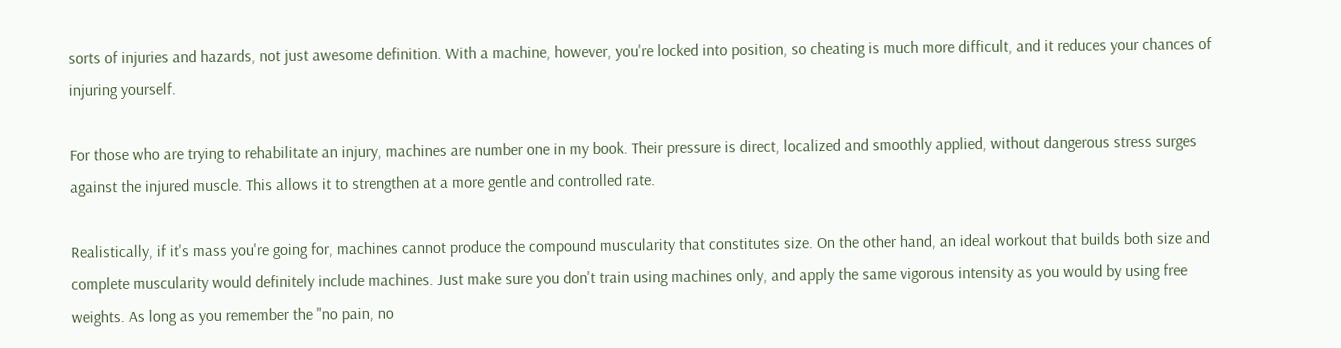sorts of injuries and hazards, not just awesome definition. With a machine, however, you're locked into position, so cheating is much more difficult, and it reduces your chances of injuring yourself.

For those who are trying to rehabilitate an injury, machines are number one in my book. Their pressure is direct, localized and smoothly applied, without dangerous stress surges against the injured muscle. This allows it to strengthen at a more gentle and controlled rate.

Realistically, if it's mass you're going for, machines cannot produce the compound muscularity that constitutes size. On the other hand, an ideal workout that builds both size and complete muscularity would definitely include machines. Just make sure you don't train using machines only, and apply the same vigorous intensity as you would by using free weights. As long as you remember the "no pain, no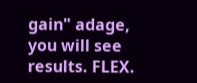gain" adage, you will see results. FLEX.